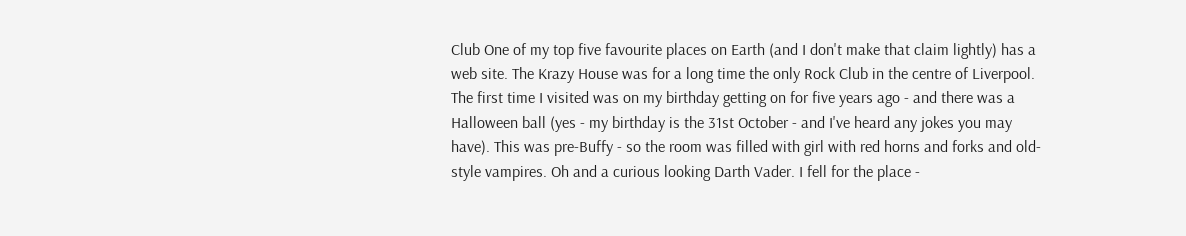Club One of my top five favourite places on Earth (and I don't make that claim lightly) has a web site. The Krazy House was for a long time the only Rock Club in the centre of Liverpool. The first time I visited was on my birthday getting on for five years ago - and there was a Halloween ball (yes - my birthday is the 31st October - and I've heard any jokes you may have). This was pre-Buffy - so the room was filled with girl with red horns and forks and old-style vampires. Oh and a curious looking Darth Vader. I fell for the place -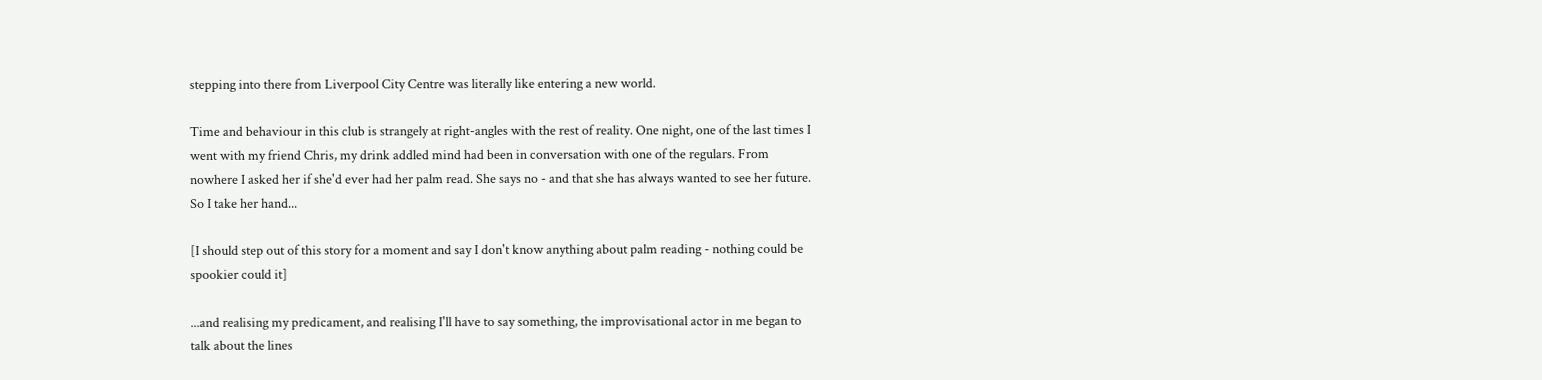stepping into there from Liverpool City Centre was literally like entering a new world.

Time and behaviour in this club is strangely at right-angles with the rest of reality. One night, one of the last times I went with my friend Chris, my drink addled mind had been in conversation with one of the regulars. From nowhere I asked her if she'd ever had her palm read. She says no - and that she has always wanted to see her future. So I take her hand...

[I should step out of this story for a moment and say I don't know anything about palm reading - nothing could be spookier could it]

...and realising my predicament, and realising I'll have to say something, the improvisational actor in me began to talk about the lines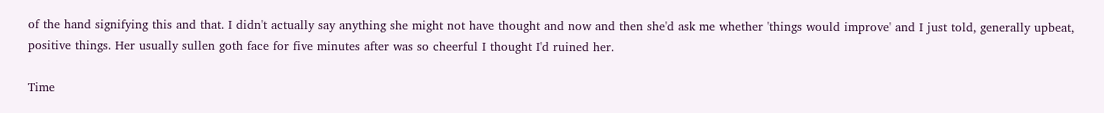of the hand signifying this and that. I didn't actually say anything she might not have thought and now and then she'd ask me whether 'things would improve' and I just told, generally upbeat, positive things. Her usually sullen goth face for five minutes after was so cheerful I thought I'd ruined her.

Time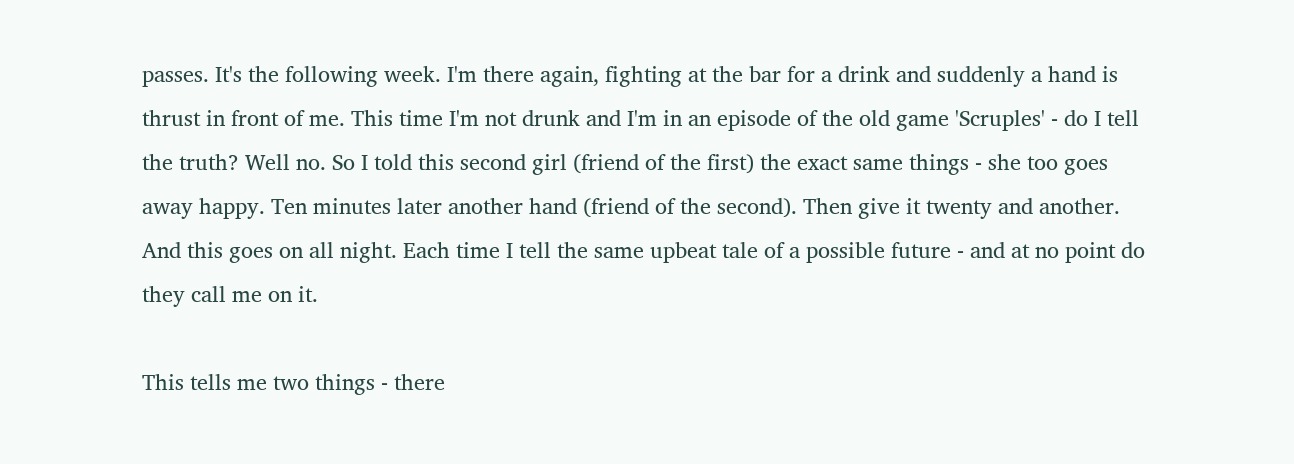passes. It's the following week. I'm there again, fighting at the bar for a drink and suddenly a hand is thrust in front of me. This time I'm not drunk and I'm in an episode of the old game 'Scruples' - do I tell the truth? Well no. So I told this second girl (friend of the first) the exact same things - she too goes away happy. Ten minutes later another hand (friend of the second). Then give it twenty and another. And this goes on all night. Each time I tell the same upbeat tale of a possible future - and at no point do they call me on it.

This tells me two things - there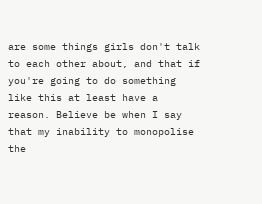are some things girls don't talk to each other about, and that if you're going to do something like this at least have a reason. Believe be when I say that my inability to monopolise the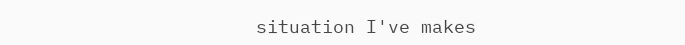situation I've makes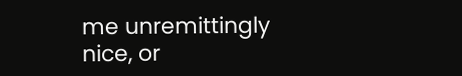me unremittingly nice, or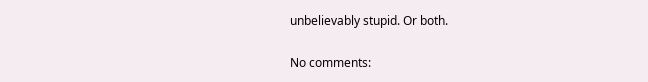unbelievably stupid. Or both.

No comments: